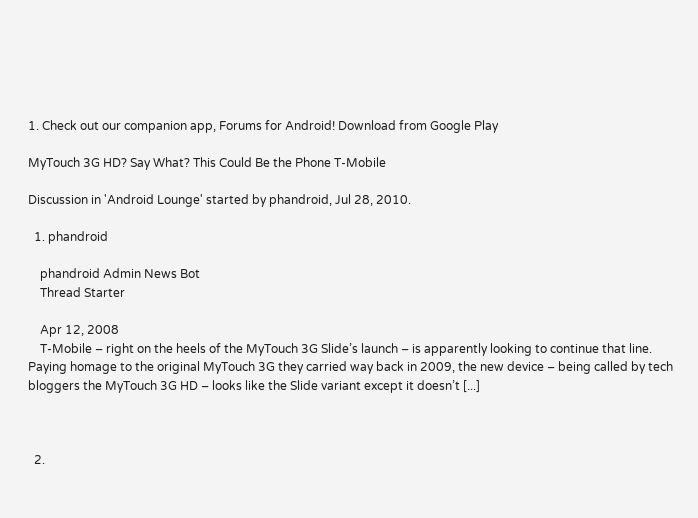1. Check out our companion app, Forums for Android! Download from Google Play

MyTouch 3G HD? Say What? This Could Be the Phone T-Mobile

Discussion in 'Android Lounge' started by phandroid, Jul 28, 2010.

  1. phandroid

    phandroid Admin News Bot
    Thread Starter

    Apr 12, 2008
    T-Mobile – right on the heels of the MyTouch 3G Slide’s launch – is apparently looking to continue that line. Paying homage to the original MyTouch 3G they carried way back in 2009, the new device – being called by tech bloggers the MyTouch 3G HD – looks like the Slide variant except it doesn’t [...]



  2.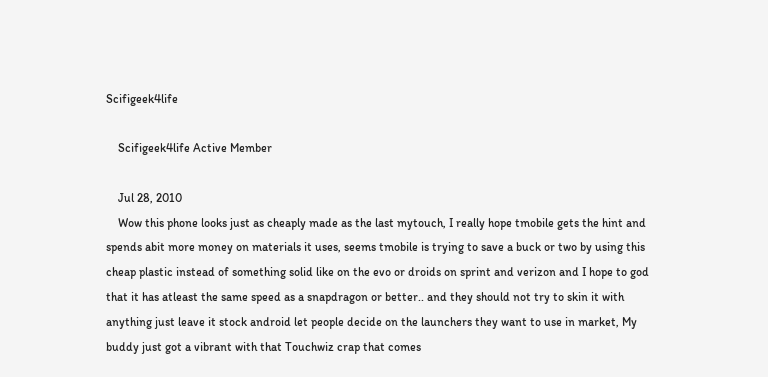Scifigeek4life

    Scifigeek4life Active Member

    Jul 28, 2010
    Wow this phone looks just as cheaply made as the last mytouch, I really hope tmobile gets the hint and spends abit more money on materials it uses, seems tmobile is trying to save a buck or two by using this cheap plastic instead of something solid like on the evo or droids on sprint and verizon and I hope to god that it has atleast the same speed as a snapdragon or better.. and they should not try to skin it with anything just leave it stock android let people decide on the launchers they want to use in market, My buddy just got a vibrant with that Touchwiz crap that comes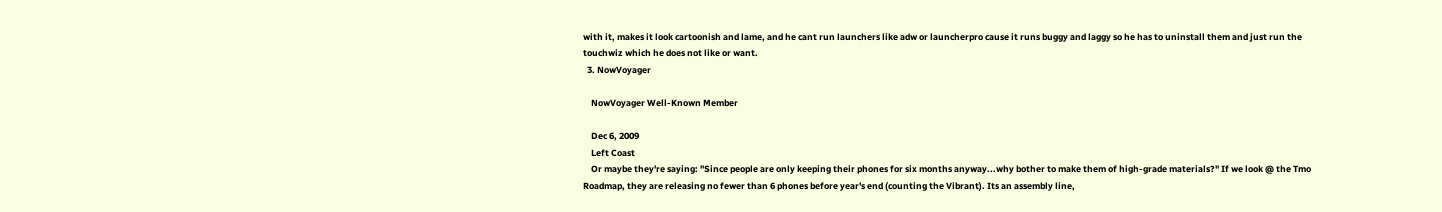with it, makes it look cartoonish and lame, and he cant run launchers like adw or launcherpro cause it runs buggy and laggy so he has to uninstall them and just run the touchwiz which he does not like or want.
  3. NowVoyager

    NowVoyager Well-Known Member

    Dec 6, 2009
    Left Coast
    Or maybe they're saying: "Since people are only keeping their phones for six months anyway...why bother to make them of high-grade materials?" If we look @ the Tmo Roadmap, they are releasing no fewer than 6 phones before year's end (counting the Vibrant). Its an assembly line,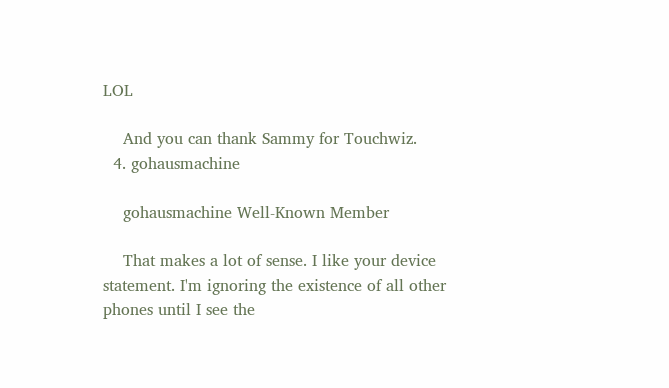LOL

    And you can thank Sammy for Touchwiz.
  4. gohausmachine

    gohausmachine Well-Known Member

    That makes a lot of sense. I like your device statement. I'm ignoring the existence of all other phones until I see the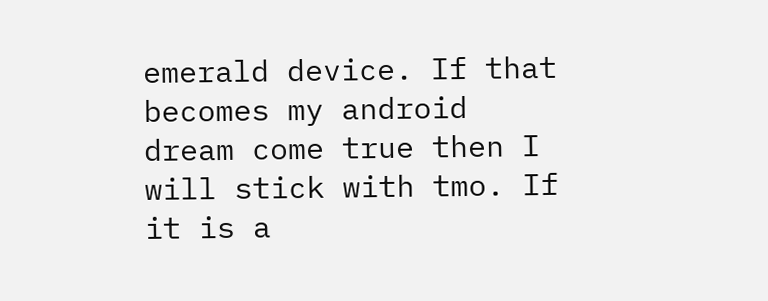emerald device. If that becomes my android dream come true then I will stick with tmo. If it is a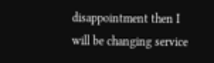disappointment then I will be changing service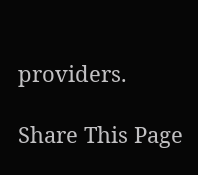providers.

Share This Page